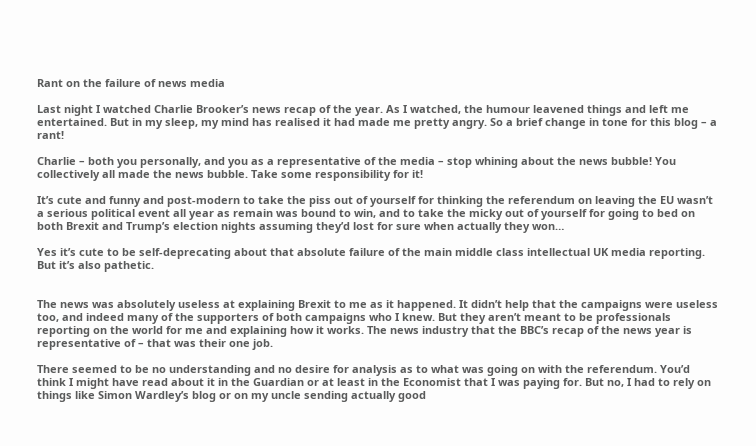Rant on the failure of news media

Last night I watched Charlie Brooker’s news recap of the year. As I watched, the humour leavened things and left me entertained. But in my sleep, my mind has realised it had made me pretty angry. So a brief change in tone for this blog – a rant!

Charlie – both you personally, and you as a representative of the media – stop whining about the news bubble! You collectively all made the news bubble. Take some responsibility for it!

It’s cute and funny and post-modern to take the piss out of yourself for thinking the referendum on leaving the EU wasn’t a serious political event all year as remain was bound to win, and to take the micky out of yourself for going to bed on both Brexit and Trump’s election nights assuming they’d lost for sure when actually they won…

Yes it’s cute to be self-deprecating about that absolute failure of the main middle class intellectual UK media reporting. But it’s also pathetic.


The news was absolutely useless at explaining Brexit to me as it happened. It didn’t help that the campaigns were useless too, and indeed many of the supporters of both campaigns who I knew. But they aren’t meant to be professionals reporting on the world for me and explaining how it works. The news industry that the BBC’s recap of the news year is representative of – that was their one job.

There seemed to be no understanding and no desire for analysis as to what was going on with the referendum. You’d think I might have read about it in the Guardian or at least in the Economist that I was paying for. But no, I had to rely on things like Simon Wardley’s blog or on my uncle sending actually good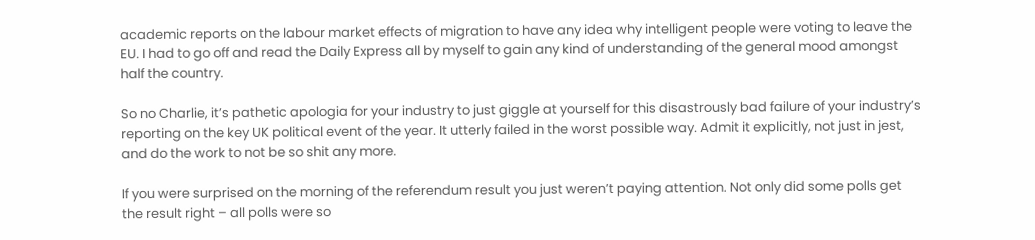academic reports on the labour market effects of migration to have any idea why intelligent people were voting to leave the EU. I had to go off and read the Daily Express all by myself to gain any kind of understanding of the general mood amongst half the country.

So no Charlie, it’s pathetic apologia for your industry to just giggle at yourself for this disastrously bad failure of your industry’s reporting on the key UK political event of the year. It utterly failed in the worst possible way. Admit it explicitly, not just in jest, and do the work to not be so shit any more.

If you were surprised on the morning of the referendum result you just weren’t paying attention. Not only did some polls get the result right – all polls were so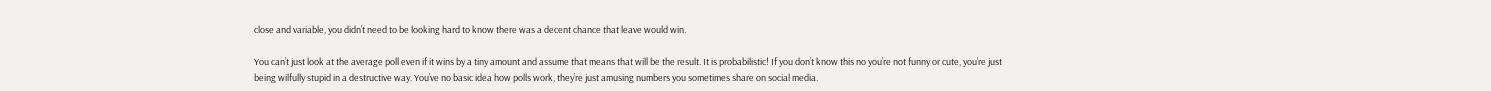close and variable, you didn’t need to be looking hard to know there was a decent chance that leave would win.

You can’t just look at the average poll even if it wins by a tiny amount and assume that means that will be the result. It is probabilistic! If you don’t know this no you’re not funny or cute, you’re just being wilfully stupid in a destructive way. You’ve no basic idea how polls work, they’re just amusing numbers you sometimes share on social media.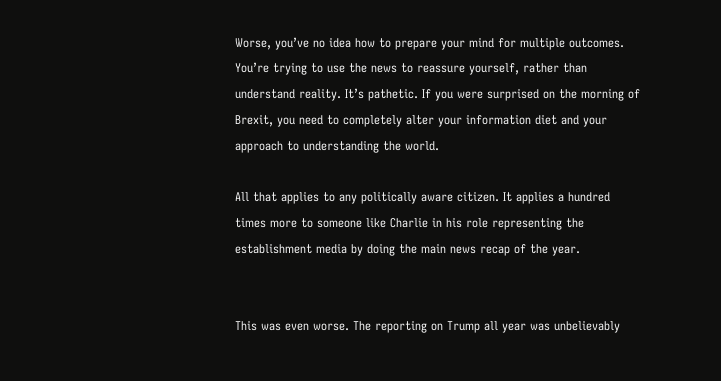Worse, you’ve no idea how to prepare your mind for multiple outcomes. You’re trying to use the news to reassure yourself, rather than understand reality. It’s pathetic. If you were surprised on the morning of Brexit, you need to completely alter your information diet and your approach to understanding the world.

All that applies to any politically aware citizen. It applies a hundred times more to someone like Charlie in his role representing the establishment media by doing the main news recap of the year.


This was even worse. The reporting on Trump all year was unbelievably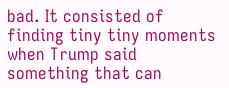bad. It consisted of finding tiny tiny moments when Trump said something that can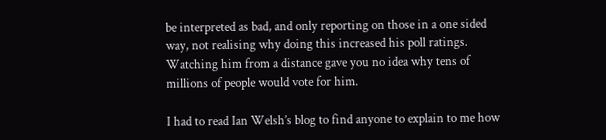be interpreted as bad, and only reporting on those in a one sided way, not realising why doing this increased his poll ratings. Watching him from a distance gave you no idea why tens of millions of people would vote for him.

I had to read Ian Welsh’s blog to find anyone to explain to me how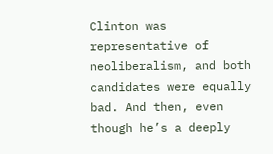Clinton was representative of neoliberalism, and both candidates were equally bad. And then, even though he’s a deeply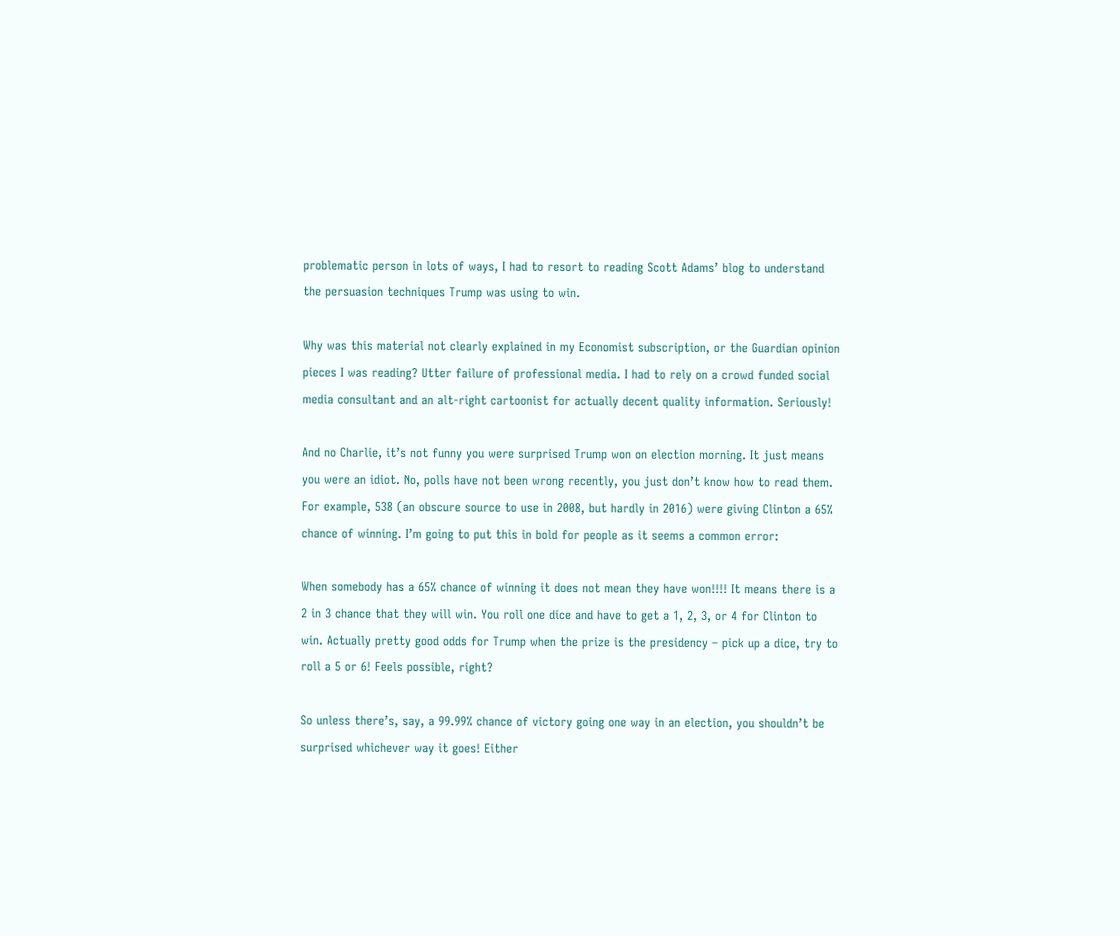problematic person in lots of ways, I had to resort to reading Scott Adams’ blog to understand the persuasion techniques Trump was using to win.

Why was this material not clearly explained in my Economist subscription, or the Guardian opinion pieces I was reading? Utter failure of professional media. I had to rely on a crowd funded social media consultant and an alt-right cartoonist for actually decent quality information. Seriously!

And no Charlie, it’s not funny you were surprised Trump won on election morning. It just means you were an idiot. No, polls have not been wrong recently, you just don’t know how to read them. For example, 538 (an obscure source to use in 2008, but hardly in 2016) were giving Clinton a 65% chance of winning. I’m going to put this in bold for people as it seems a common error:

When somebody has a 65% chance of winning it does not mean they have won!!!! It means there is a 2 in 3 chance that they will win. You roll one dice and have to get a 1, 2, 3, or 4 for Clinton to win. Actually pretty good odds for Trump when the prize is the presidency – pick up a dice, try to roll a 5 or 6! Feels possible, right?

So unless there’s, say, a 99.99% chance of victory going one way in an election, you shouldn’t be surprised whichever way it goes! Either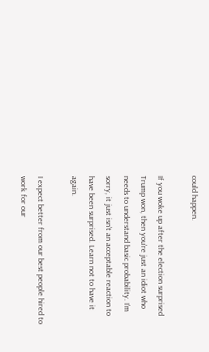could happen.

If you woke up after the election surprised Trump won, then you’re just an idiot who needs to understand basic probability. I’m sorry, it just isn’t an acceptable reaction to have been surprised. Learn not to have it again.

I expect better from our best people hired to work for our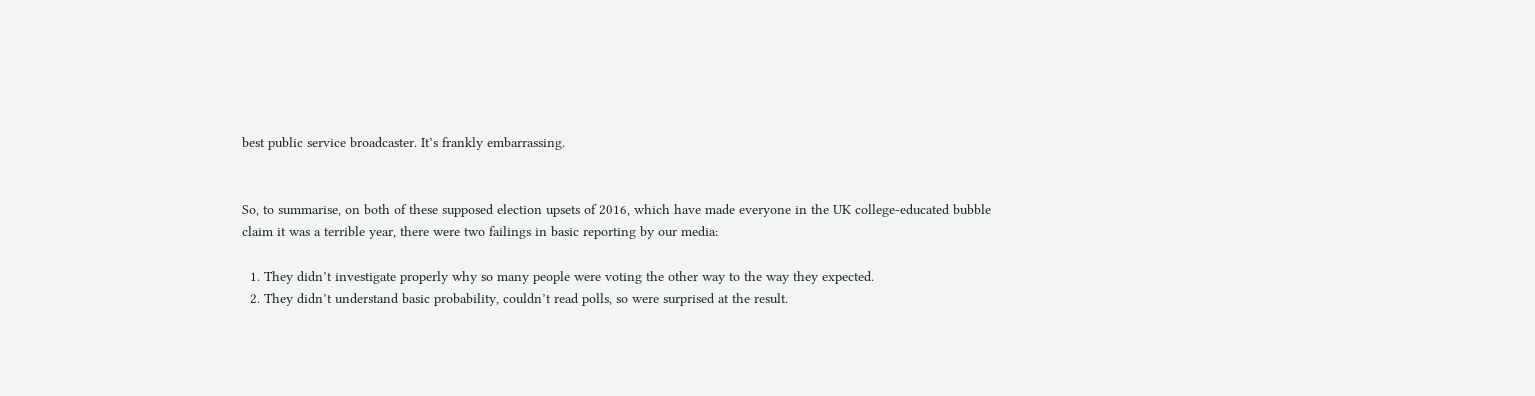best public service broadcaster. It’s frankly embarrassing.


So, to summarise, on both of these supposed election upsets of 2016, which have made everyone in the UK college-educated bubble claim it was a terrible year, there were two failings in basic reporting by our media:

  1. They didn’t investigate properly why so many people were voting the other way to the way they expected.
  2. They didn’t understand basic probability, couldn’t read polls, so were surprised at the result.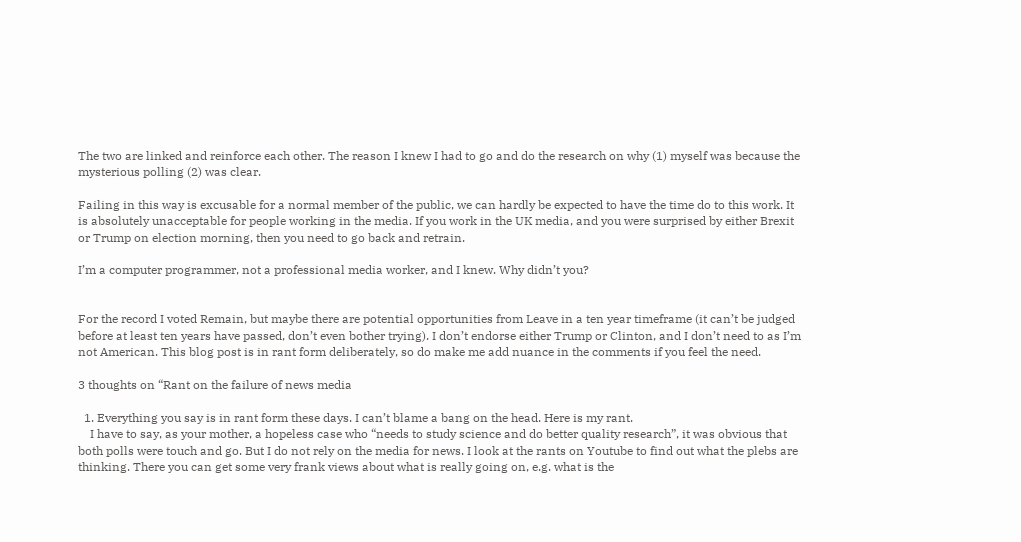The two are linked and reinforce each other. The reason I knew I had to go and do the research on why (1) myself was because the mysterious polling (2) was clear.

Failing in this way is excusable for a normal member of the public, we can hardly be expected to have the time do to this work. It is absolutely unacceptable for people working in the media. If you work in the UK media, and you were surprised by either Brexit or Trump on election morning, then you need to go back and retrain.

I’m a computer programmer, not a professional media worker, and I knew. Why didn’t you?


For the record I voted Remain, but maybe there are potential opportunities from Leave in a ten year timeframe (it can’t be judged before at least ten years have passed, don’t even bother trying). I don’t endorse either Trump or Clinton, and I don’t need to as I’m not American. This blog post is in rant form deliberately, so do make me add nuance in the comments if you feel the need.

3 thoughts on “Rant on the failure of news media

  1. Everything you say is in rant form these days. I can’t blame a bang on the head. Here is my rant.
    I have to say, as your mother, a hopeless case who “needs to study science and do better quality research”, it was obvious that both polls were touch and go. But I do not rely on the media for news. I look at the rants on Youtube to find out what the plebs are thinking. There you can get some very frank views about what is really going on, e.g. what is the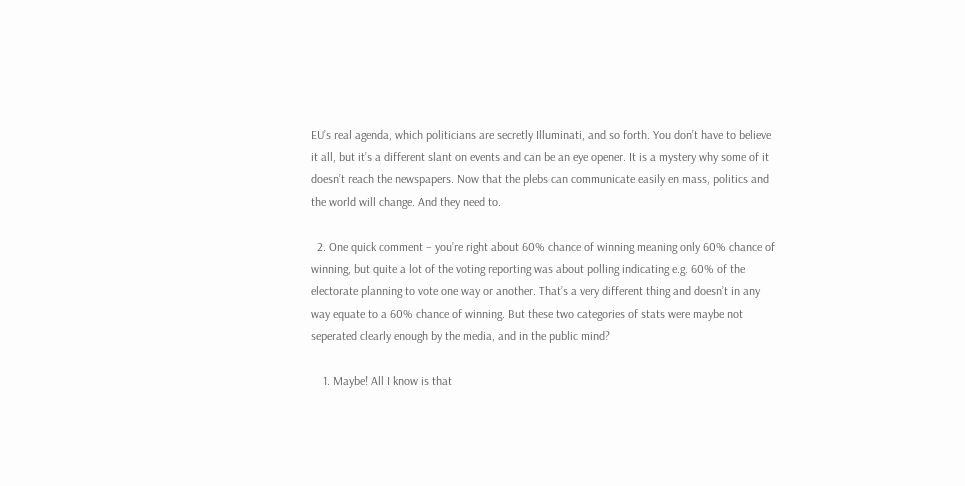EU’s real agenda, which politicians are secretly Illuminati, and so forth. You don’t have to believe it all, but it’s a different slant on events and can be an eye opener. It is a mystery why some of it doesn’t reach the newspapers. Now that the plebs can communicate easily en mass, politics and the world will change. And they need to.

  2. One quick comment – you’re right about 60% chance of winning meaning only 60% chance of winning, but quite a lot of the voting reporting was about polling indicating e.g. 60% of the electorate planning to vote one way or another. That’s a very different thing and doesn’t in any way equate to a 60% chance of winning. But these two categories of stats were maybe not seperated clearly enough by the media, and in the public mind?

    1. Maybe! All I know is that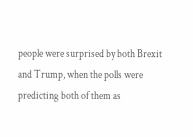people were surprised by both Brexit and Trump, when the polls were predicting both of them as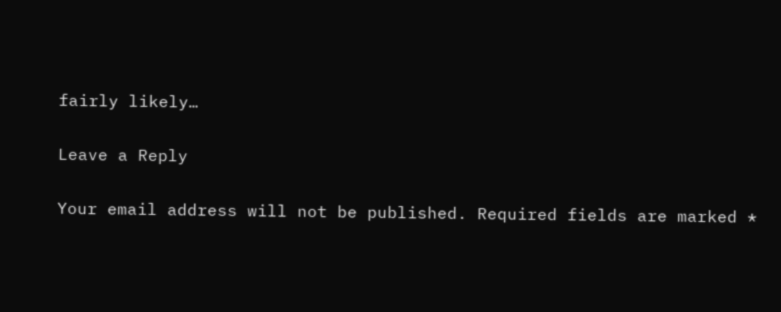fairly likely…

Leave a Reply

Your email address will not be published. Required fields are marked *